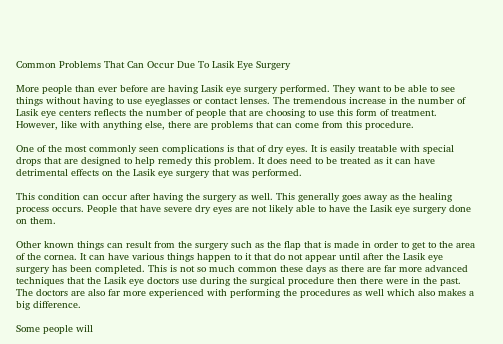Common Problems That Can Occur Due To Lasik Eye Surgery

More people than ever before are having Lasik eye surgery performed. They want to be able to see things without having to use eyeglasses or contact lenses. The tremendous increase in the number of Lasik eye centers reflects the number of people that are choosing to use this form of treatment. However, like with anything else, there are problems that can come from this procedure.

One of the most commonly seen complications is that of dry eyes. It is easily treatable with special drops that are designed to help remedy this problem. It does need to be treated as it can have detrimental effects on the Lasik eye surgery that was performed.

This condition can occur after having the surgery as well. This generally goes away as the healing process occurs. People that have severe dry eyes are not likely able to have the Lasik eye surgery done on them.

Other known things can result from the surgery such as the flap that is made in order to get to the area of the cornea. It can have various things happen to it that do not appear until after the Lasik eye surgery has been completed. This is not so much common these days as there are far more advanced techniques that the Lasik eye doctors use during the surgical procedure then there were in the past. The doctors are also far more experienced with performing the procedures as well which also makes a big difference.

Some people will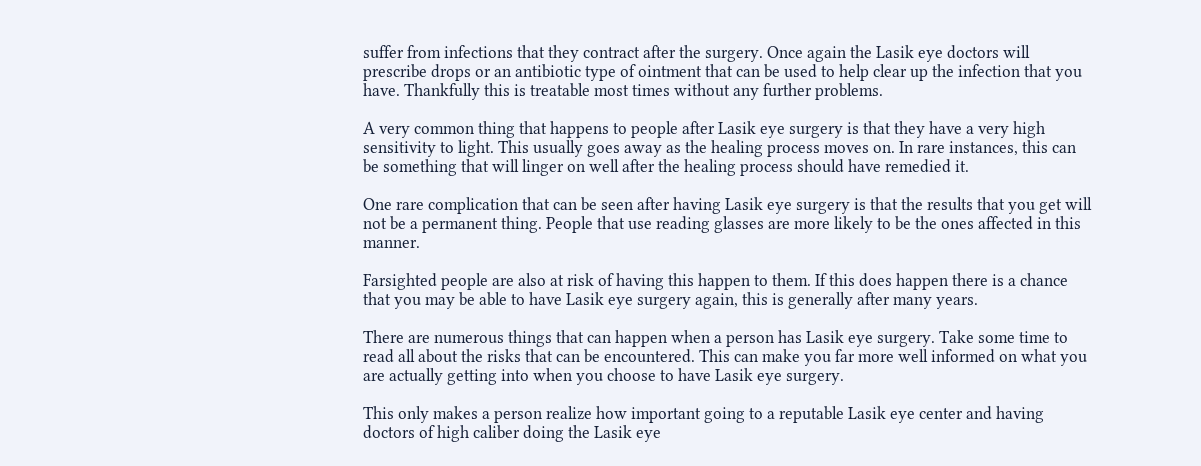suffer from infections that they contract after the surgery. Once again the Lasik eye doctors will prescribe drops or an antibiotic type of ointment that can be used to help clear up the infection that you have. Thankfully this is treatable most times without any further problems.

A very common thing that happens to people after Lasik eye surgery is that they have a very high sensitivity to light. This usually goes away as the healing process moves on. In rare instances, this can be something that will linger on well after the healing process should have remedied it.

One rare complication that can be seen after having Lasik eye surgery is that the results that you get will not be a permanent thing. People that use reading glasses are more likely to be the ones affected in this manner.

Farsighted people are also at risk of having this happen to them. If this does happen there is a chance that you may be able to have Lasik eye surgery again, this is generally after many years.

There are numerous things that can happen when a person has Lasik eye surgery. Take some time to read all about the risks that can be encountered. This can make you far more well informed on what you are actually getting into when you choose to have Lasik eye surgery.

This only makes a person realize how important going to a reputable Lasik eye center and having doctors of high caliber doing the Lasik eye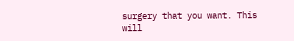surgery that you want. This will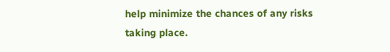help minimize the chances of any risks taking place.